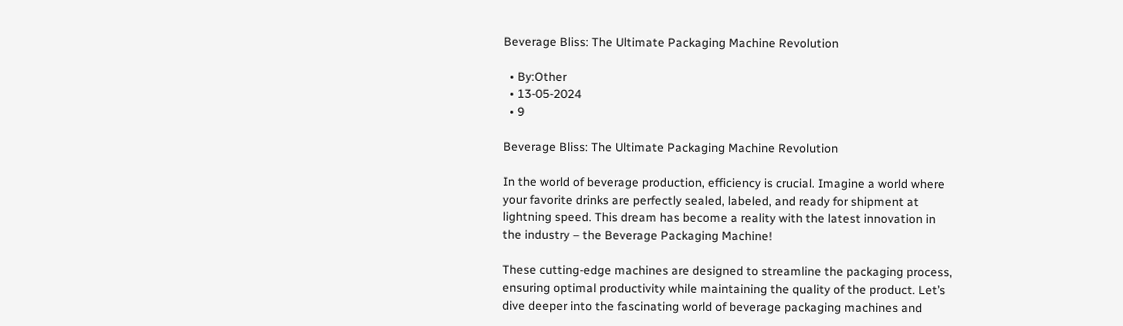Beverage Bliss: The Ultimate Packaging Machine Revolution

  • By:Other
  • 13-05-2024
  • 9

Beverage Bliss: The Ultimate Packaging Machine Revolution

In the world of beverage production, efficiency is crucial. Imagine a world where your favorite drinks are perfectly sealed, labeled, and ready for shipment at lightning speed. This dream has become a reality with the latest innovation in the industry – the Beverage Packaging Machine!

These cutting-edge machines are designed to streamline the packaging process, ensuring optimal productivity while maintaining the quality of the product. Let’s dive deeper into the fascinating world of beverage packaging machines and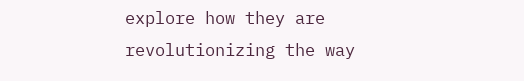explore how they are revolutionizing the way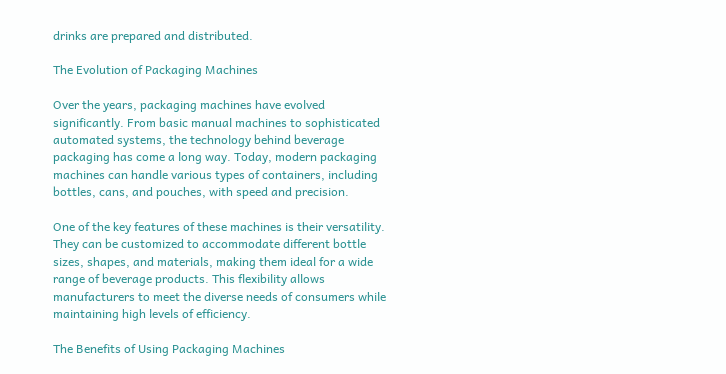drinks are prepared and distributed.

The Evolution of Packaging Machines

Over the years, packaging machines have evolved significantly. From basic manual machines to sophisticated automated systems, the technology behind beverage packaging has come a long way. Today, modern packaging machines can handle various types of containers, including bottles, cans, and pouches, with speed and precision.

One of the key features of these machines is their versatility. They can be customized to accommodate different bottle sizes, shapes, and materials, making them ideal for a wide range of beverage products. This flexibility allows manufacturers to meet the diverse needs of consumers while maintaining high levels of efficiency.

The Benefits of Using Packaging Machines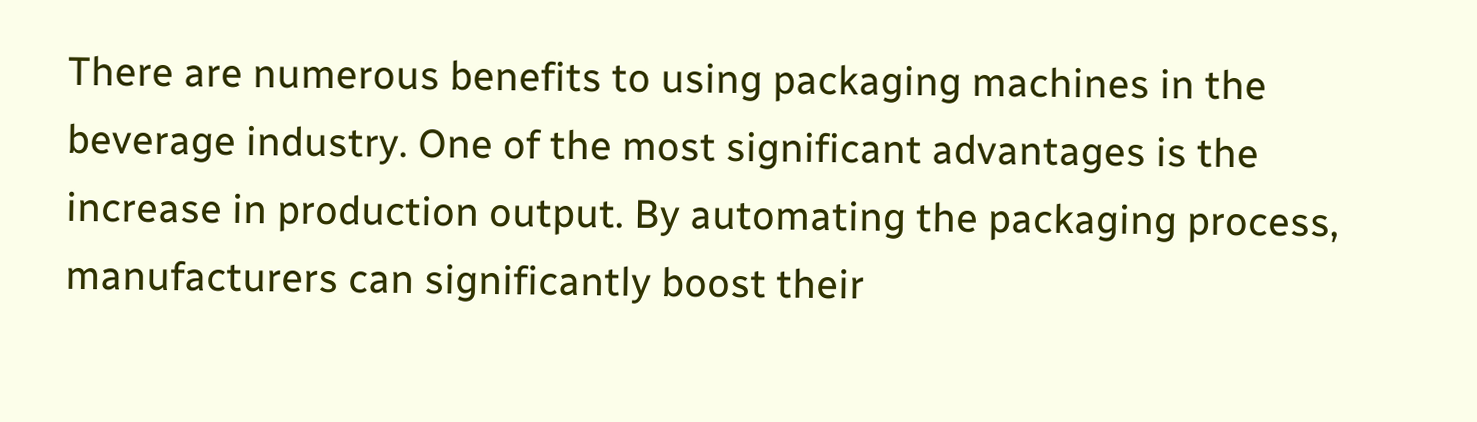There are numerous benefits to using packaging machines in the beverage industry. One of the most significant advantages is the increase in production output. By automating the packaging process, manufacturers can significantly boost their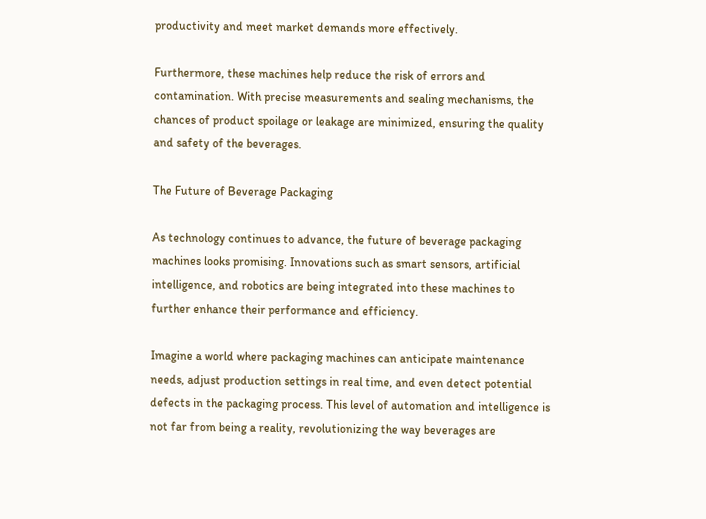productivity and meet market demands more effectively.

Furthermore, these machines help reduce the risk of errors and contamination. With precise measurements and sealing mechanisms, the chances of product spoilage or leakage are minimized, ensuring the quality and safety of the beverages.

The Future of Beverage Packaging

As technology continues to advance, the future of beverage packaging machines looks promising. Innovations such as smart sensors, artificial intelligence, and robotics are being integrated into these machines to further enhance their performance and efficiency.

Imagine a world where packaging machines can anticipate maintenance needs, adjust production settings in real time, and even detect potential defects in the packaging process. This level of automation and intelligence is not far from being a reality, revolutionizing the way beverages are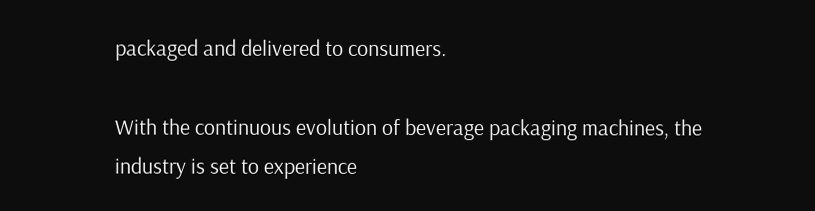packaged and delivered to consumers.

With the continuous evolution of beverage packaging machines, the industry is set to experience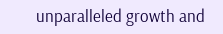unparalleled growth and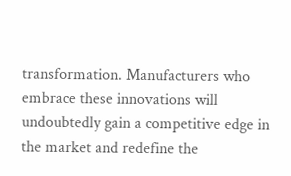transformation. Manufacturers who embrace these innovations will undoubtedly gain a competitive edge in the market and redefine the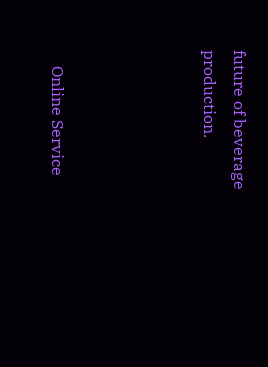future of beverage production.




    Online Service